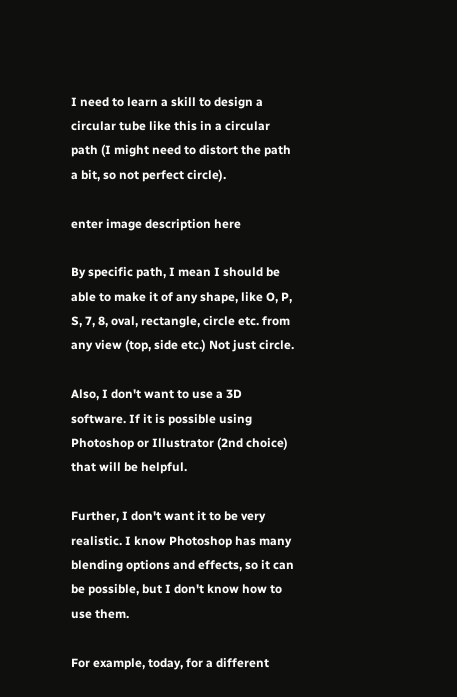I need to learn a skill to design a circular tube like this in a circular path (I might need to distort the path a bit, so not perfect circle).

enter image description here

By specific path, I mean I should be able to make it of any shape, like O, P, S, 7, 8, oval, rectangle, circle etc. from any view (top, side etc.) Not just circle.

Also, I don't want to use a 3D software. If it is possible using Photoshop or Illustrator (2nd choice) that will be helpful.

Further, I don't want it to be very realistic. I know Photoshop has many blending options and effects, so it can be possible, but I don't know how to use them.

For example, today, for a different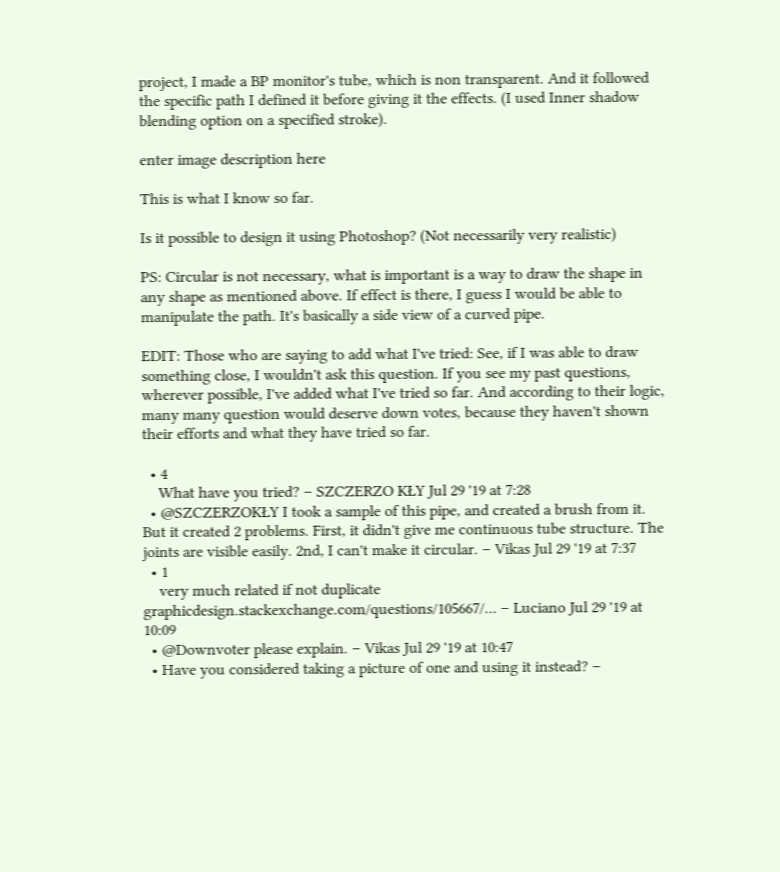project, I made a BP monitor's tube, which is non transparent. And it followed the specific path I defined it before giving it the effects. (I used Inner shadow blending option on a specified stroke).

enter image description here

This is what I know so far.

Is it possible to design it using Photoshop? (Not necessarily very realistic)

PS: Circular is not necessary, what is important is a way to draw the shape in any shape as mentioned above. If effect is there, I guess I would be able to manipulate the path. It's basically a side view of a curved pipe.

EDIT: Those who are saying to add what I've tried: See, if I was able to draw something close, I wouldn't ask this question. If you see my past questions, wherever possible, I've added what I've tried so far. And according to their logic, many many question would deserve down votes, because they haven't shown their efforts and what they have tried so far.

  • 4
    What have you tried? – SZCZERZO KŁY Jul 29 '19 at 7:28
  • @SZCZERZOKŁY I took a sample of this pipe, and created a brush from it. But it created 2 problems. First, it didn't give me continuous tube structure. The joints are visible easily. 2nd, I can't make it circular. – Vikas Jul 29 '19 at 7:37
  • 1
    very much related if not duplicate graphicdesign.stackexchange.com/questions/105667/… – Luciano Jul 29 '19 at 10:09
  • @Downvoter please explain. – Vikas Jul 29 '19 at 10:47
  • Have you considered taking a picture of one and using it instead? –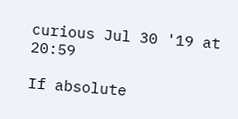curious Jul 30 '19 at 20:59

If absolute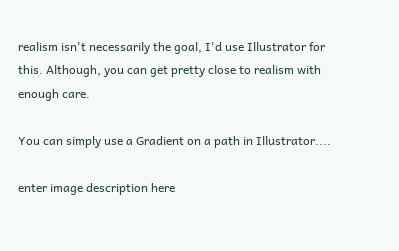realism isn't necessarily the goal, I'd use Illustrator for this. Although, you can get pretty close to realism with enough care.

You can simply use a Gradient on a path in Illustrator....

enter image description here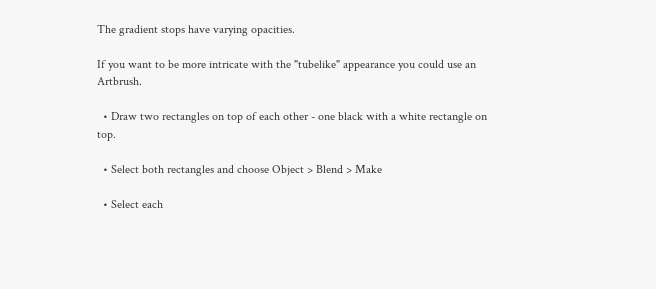The gradient stops have varying opacities.

If you want to be more intricate with the "tubelike" appearance you could use an Artbrush.

  • Draw two rectangles on top of each other - one black with a white rectangle on top.

  • Select both rectangles and choose Object > Blend > Make

  • Select each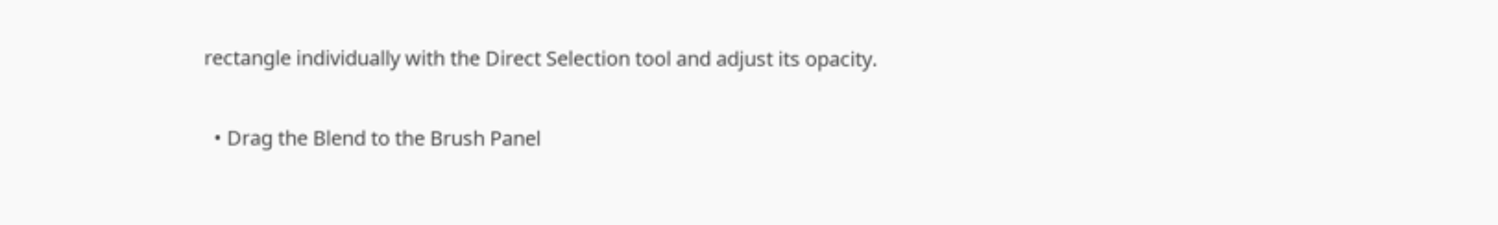rectangle individually with the Direct Selection tool and adjust its opacity.

  • Drag the Blend to the Brush Panel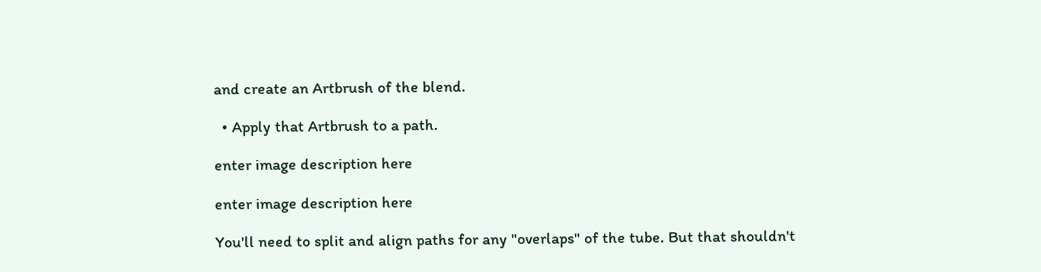and create an Artbrush of the blend.

  • Apply that Artbrush to a path.

enter image description here

enter image description here

You'll need to split and align paths for any "overlaps" of the tube. But that shouldn't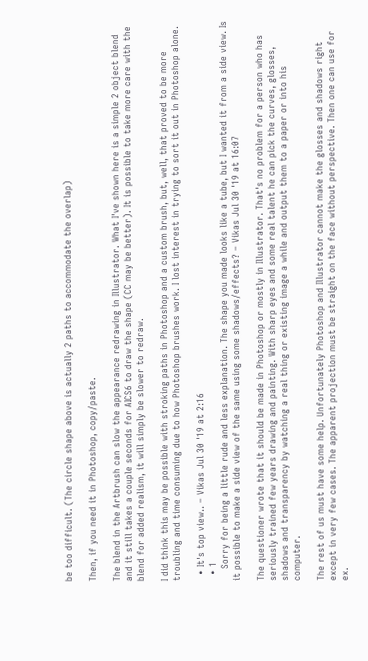be too difficult. (The circle shape above is actually 2 paths to accommodate the overlap)

Then, if you need it in Photoshop, copy/paste.

The blend in the Artbrush can slow the appearance redrawing in Illustrator. What I've shown here is a simple 2 object blend and it still takes a couple seconds for AICS6 to draw the shape (CC may be better). It is possible to take more care with the blend for added realism, it will simply be slower to redraw.

I did think this may be possible with stroking paths in Photoshop and a custom brush, but, well, that proved to be more troubling and time consuming due to how Photoshop brushes work. I lost interest in trying to sort it out in Photoshop alone.

  • It's top view.. – Vikas Jul 30 '19 at 2:16
  • 1
    Sorry for being a little rude and less explanation. The shape you made looks like a tube, but I wanted it from a side view. Is it possible to make a side view of the same using some shadows/effects? – Vikas Jul 30 '19 at 16:07

The questioner wrote that it should be made in Photoshop or mostly in Illustrator. That's no problem for a person who has seriously trained few years drawing and painting. With sharp eyes and some real talent he can pick the curves, glosses, shadows and transparency by watching a real thing or existing image a while and output them to a paper or into his computer.

The rest of us must have some help. Unfortunately Photoshop and Illustrator cannot make the glosses and shadows right except in very few cases. The apparent projection must be straight on the face without perspective. Then one can use for ex.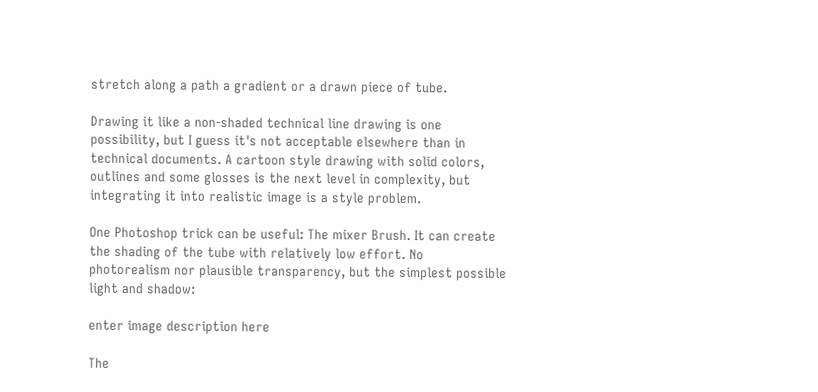stretch along a path a gradient or a drawn piece of tube.

Drawing it like a non-shaded technical line drawing is one possibility, but I guess it's not acceptable elsewhere than in technical documents. A cartoon style drawing with solid colors, outlines and some glosses is the next level in complexity, but integrating it into realistic image is a style problem.

One Photoshop trick can be useful: The mixer Brush. It can create the shading of the tube with relatively low effort. No photorealism nor plausible transparency, but the simplest possible light and shadow:

enter image description here

The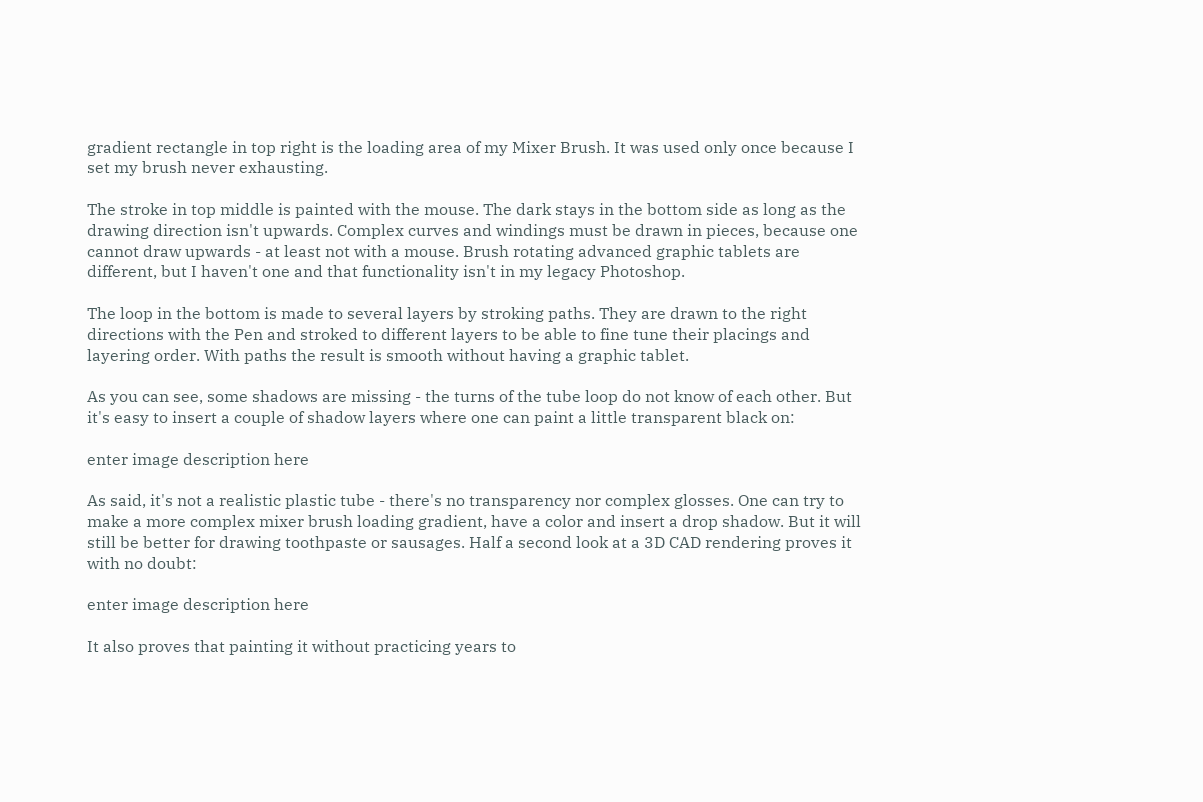gradient rectangle in top right is the loading area of my Mixer Brush. It was used only once because I set my brush never exhausting.

The stroke in top middle is painted with the mouse. The dark stays in the bottom side as long as the drawing direction isn't upwards. Complex curves and windings must be drawn in pieces, because one cannot draw upwards - at least not with a mouse. Brush rotating advanced graphic tablets are different, but I haven't one and that functionality isn't in my legacy Photoshop.

The loop in the bottom is made to several layers by stroking paths. They are drawn to the right directions with the Pen and stroked to different layers to be able to fine tune their placings and layering order. With paths the result is smooth without having a graphic tablet.

As you can see, some shadows are missing - the turns of the tube loop do not know of each other. But it's easy to insert a couple of shadow layers where one can paint a little transparent black on:

enter image description here

As said, it's not a realistic plastic tube - there's no transparency nor complex glosses. One can try to make a more complex mixer brush loading gradient, have a color and insert a drop shadow. But it will still be better for drawing toothpaste or sausages. Half a second look at a 3D CAD rendering proves it with no doubt:

enter image description here

It also proves that painting it without practicing years to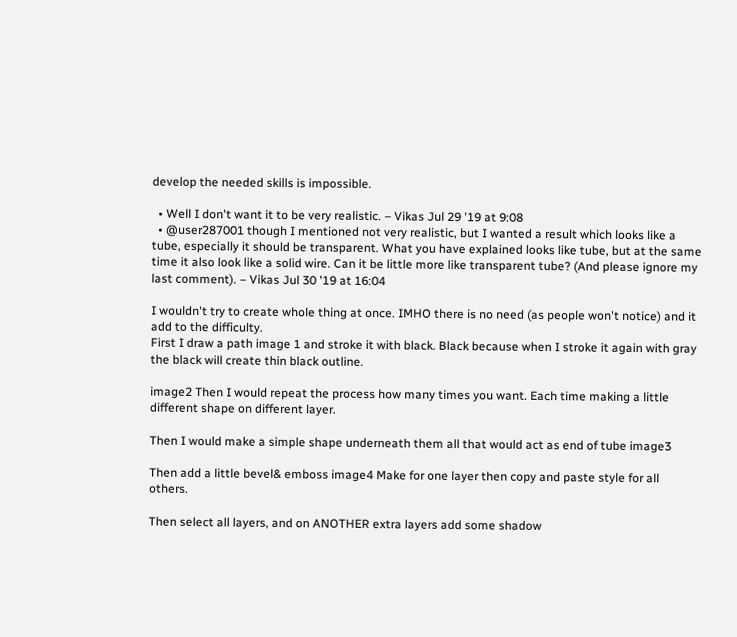develop the needed skills is impossible.

  • Well I don't want it to be very realistic. – Vikas Jul 29 '19 at 9:08
  • @user287001 though I mentioned not very realistic, but I wanted a result which looks like a tube, especially it should be transparent. What you have explained looks like tube, but at the same time it also look like a solid wire. Can it be little more like transparent tube? (And please ignore my last comment). – Vikas Jul 30 '19 at 16:04

I wouldn't try to create whole thing at once. IMHO there is no need (as people won't notice) and it add to the difficulty.
First I draw a path image 1 and stroke it with black. Black because when I stroke it again with gray the black will create thin black outline.

image2 Then I would repeat the process how many times you want. Each time making a little different shape on different layer.

Then I would make a simple shape underneath them all that would act as end of tube image3

Then add a little bevel& emboss image4 Make for one layer then copy and paste style for all others.

Then select all layers, and on ANOTHER extra layers add some shadow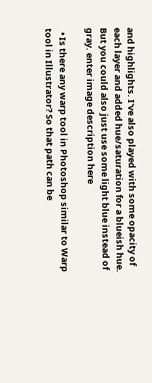and highlights. I've also played with some opacity of each layer and added hue/saturation for a blueish hue. But you could also just use some light blue instead of gray. enter image description here

  • Is there any warp tool in Photoshop similar to Warp tool in Illustrator? So that path can be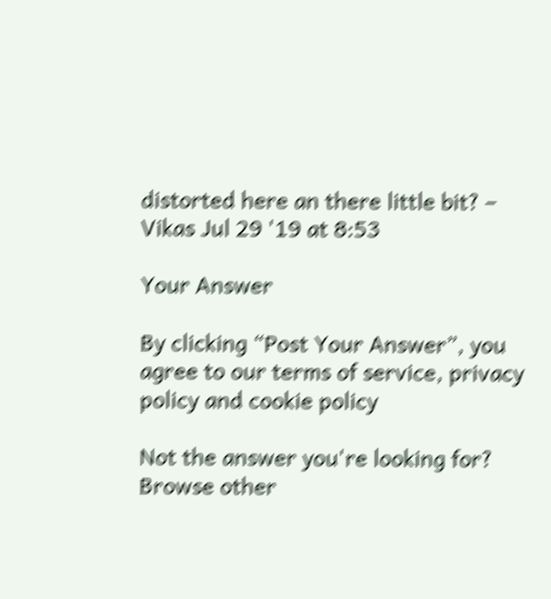distorted here an there little bit? – Vikas Jul 29 '19 at 8:53

Your Answer

By clicking “Post Your Answer”, you agree to our terms of service, privacy policy and cookie policy

Not the answer you're looking for? Browse other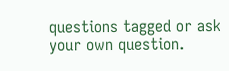questions tagged or ask your own question.